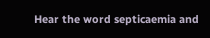Hear the word septicaemia and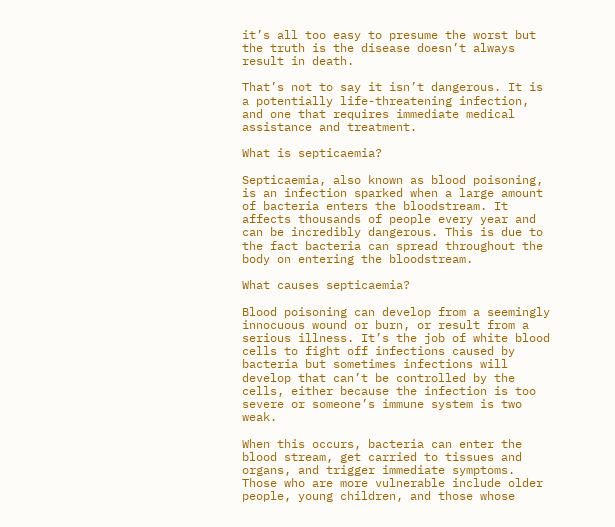it’s all too easy to presume the worst but the truth is the disease doesn’t always result in death.

That’s not to say it isn’t dangerous. It is a potentially life-threatening infection, and one that requires immediate medical assistance and treatment.

What is septicaemia?

Septicaemia, also known as blood poisoning, is an infection sparked when a large amount of bacteria enters the bloodstream. It affects thousands of people every year and can be incredibly dangerous. This is due to the fact bacteria can spread throughout the body on entering the bloodstream.

What causes septicaemia?

Blood poisoning can develop from a seemingly innocuous wound or burn, or result from a serious illness. It’s the job of white blood cells to fight off infections caused by bacteria but sometimes infections will develop that can’t be controlled by the cells, either because the infection is too severe or someone’s immune system is two weak.

When this occurs, bacteria can enter the blood stream, get carried to tissues and organs, and trigger immediate symptoms. Those who are more vulnerable include older people, young children, and those whose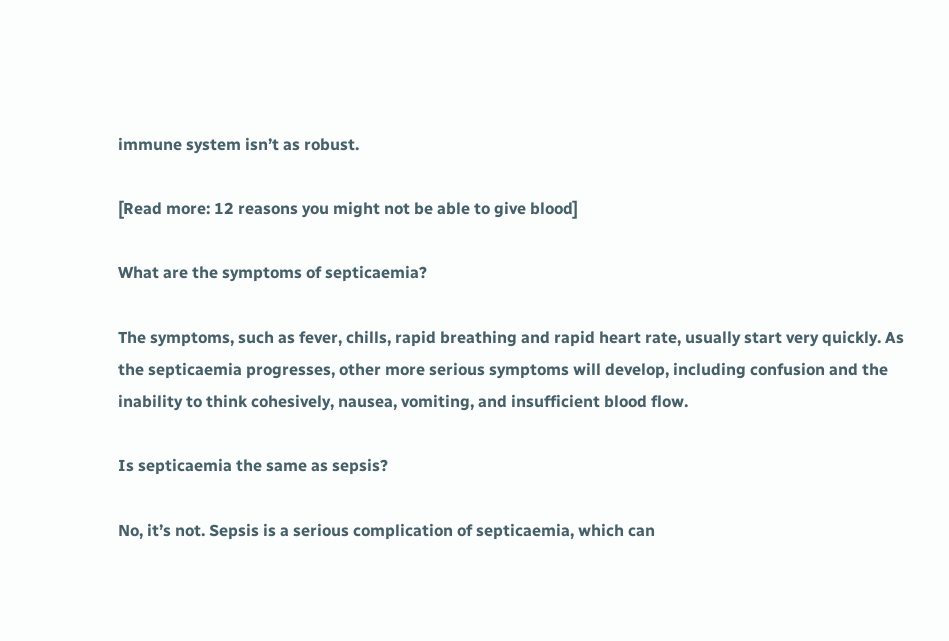immune system isn’t as robust.

[Read more: 12 reasons you might not be able to give blood]

What are the symptoms of septicaemia?

The symptoms, such as fever, chills, rapid breathing and rapid heart rate, usually start very quickly. As the septicaemia progresses, other more serious symptoms will develop, including confusion and the inability to think cohesively, nausea, vomiting, and insufficient blood flow.

Is septicaemia the same as sepsis?

No, it’s not. Sepsis is a serious complication of septicaemia, which can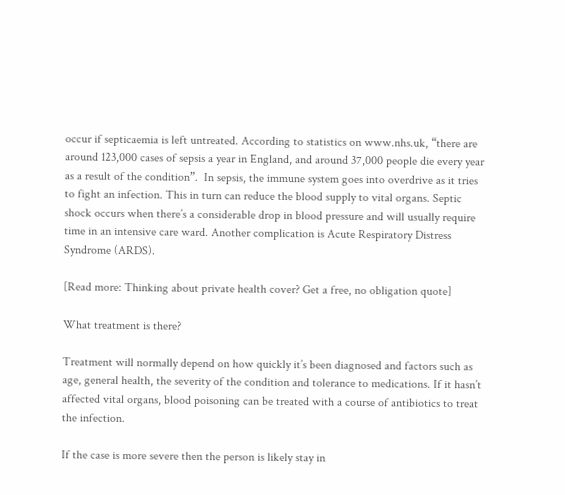occur if septicaemia is left untreated. According to statistics on www.nhs.uk, “there are around 123,000 cases of sepsis a year in England, and around 37,000 people die every year as a result of the condition”.  In sepsis, the immune system goes into overdrive as it tries to fight an infection. This in turn can reduce the blood supply to vital organs. Septic shock occurs when there’s a considerable drop in blood pressure and will usually require time in an intensive care ward. Another complication is Acute Respiratory Distress Syndrome (ARDS).

[Read more: Thinking about private health cover? Get a free, no obligation quote]

What treatment is there?

Treatment will normally depend on how quickly it’s been diagnosed and factors such as age, general health, the severity of the condition and tolerance to medications. If it hasn’t affected vital organs, blood poisoning can be treated with a course of antibiotics to treat the infection.

If the case is more severe then the person is likely stay in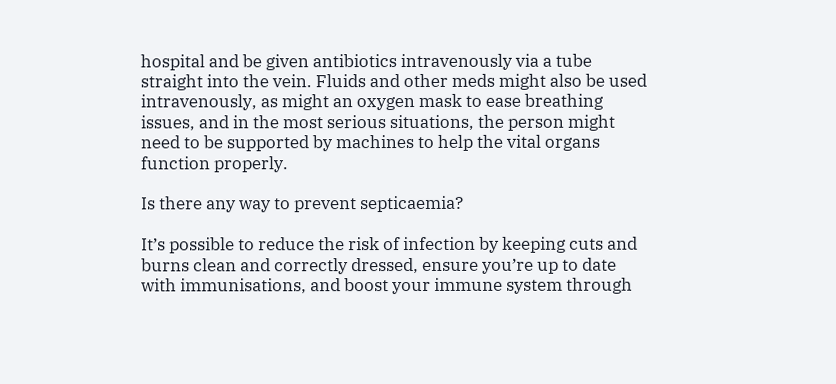hospital and be given antibiotics intravenously via a tube straight into the vein. Fluids and other meds might also be used intravenously, as might an oxygen mask to ease breathing issues, and in the most serious situations, the person might need to be supported by machines to help the vital organs function properly.

Is there any way to prevent septicaemia?

It’s possible to reduce the risk of infection by keeping cuts and burns clean and correctly dressed, ensure you’re up to date with immunisations, and boost your immune system through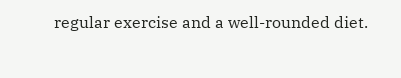regular exercise and a well-rounded diet.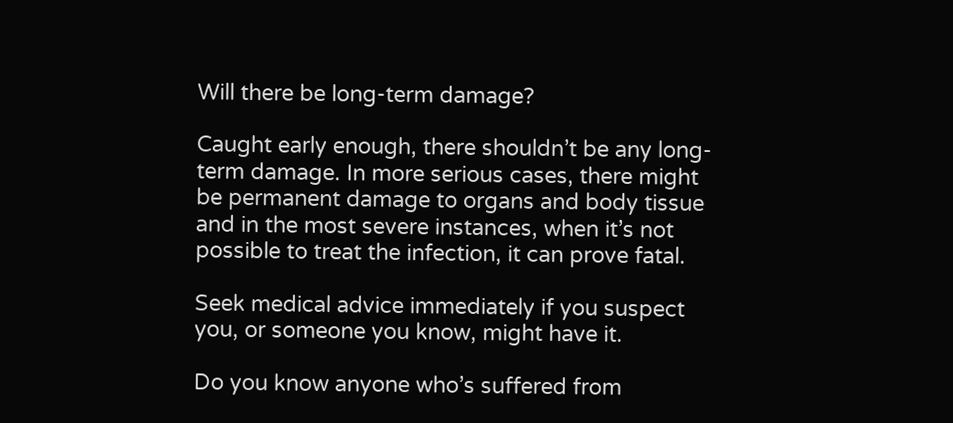Will there be long-term damage?

Caught early enough, there shouldn’t be any long-term damage. In more serious cases, there might be permanent damage to organs and body tissue and in the most severe instances, when it’s not possible to treat the infection, it can prove fatal.

Seek medical advice immediately if you suspect you, or someone you know, might have it.

Do you know anyone who’s suffered from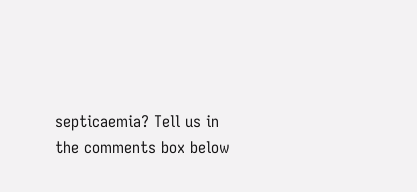septicaemia? Tell us in the comments box below